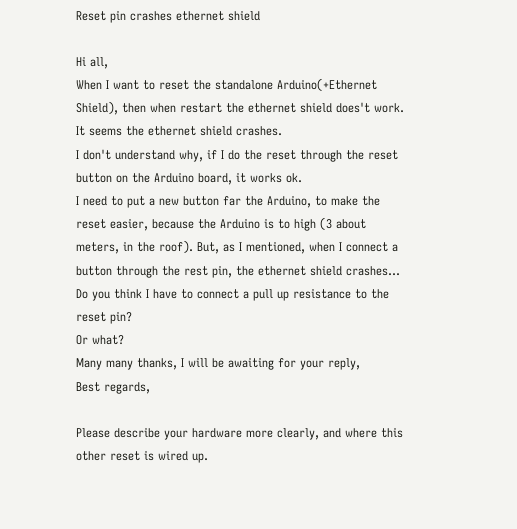Reset pin crashes ethernet shield

Hi all,
When I want to reset the standalone Arduino(+Ethernet Shield), then when restart the ethernet shield does't work. It seems the ethernet shield crashes.
I don't understand why, if I do the reset through the reset button on the Arduino board, it works ok.
I need to put a new button far the Arduino, to make the reset easier, because the Arduino is to high (3 about meters, in the roof). But, as I mentioned, when I connect a button through the rest pin, the ethernet shield crashes...
Do you think I have to connect a pull up resistance to the reset pin?
Or what?
Many many thanks, I will be awaiting for your reply,
Best regards,

Please describe your hardware more clearly, and where this other reset is wired up.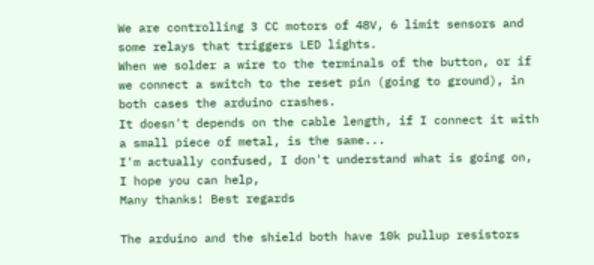We are controlling 3 CC motors of 48V, 6 limit sensors and some relays that triggers LED lights.
When we solder a wire to the terminals of the button, or if we connect a switch to the reset pin (going to ground), in both cases the arduino crashes.
It doesn't depends on the cable length, if I connect it with a small piece of metal, is the same...
I'm actually confused, I don't understand what is going on,
I hope you can help,
Many thanks! Best regards

The arduino and the shield both have 10k pullup resistors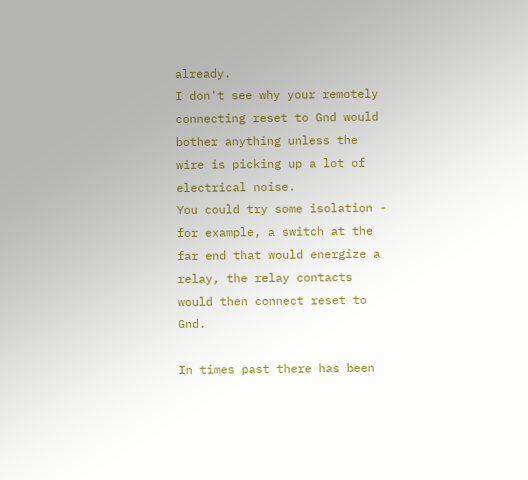already.
I don't see why your remotely connecting reset to Gnd would bother anything unless the wire is picking up a lot of electrical noise.
You could try some isolation - for example, a switch at the far end that would energize a relay, the relay contacts would then connect reset to Gnd.

In times past there has been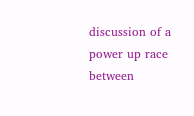discussion of a power up race between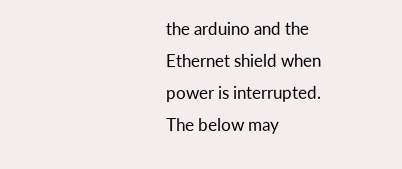the arduino and the Ethernet shield when power is interrupted. The below may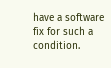have a software fix for such a condition.